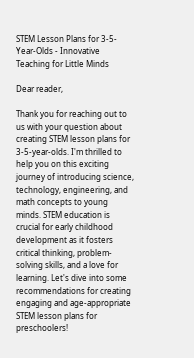STEM Lesson Plans for 3-5-Year-Olds - Innovative Teaching for Little Minds

Dear reader,

Thank you for reaching out to us with your question about creating STEM lesson plans for 3-5-year-olds. I'm thrilled to help you on this exciting journey of introducing science, technology, engineering, and math concepts to young minds. STEM education is crucial for early childhood development as it fosters critical thinking, problem-solving skills, and a love for learning. Let's dive into some recommendations for creating engaging and age-appropriate STEM lesson plans for preschoolers!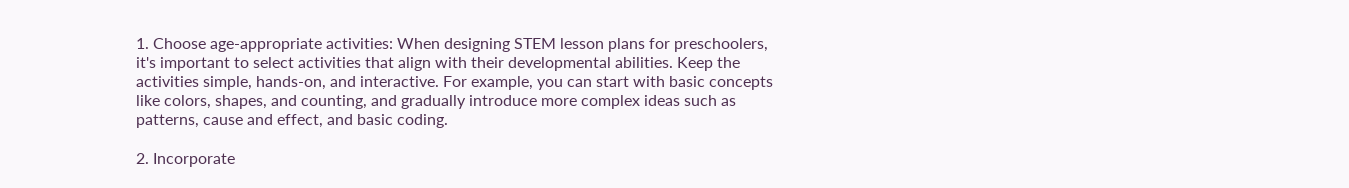1. Choose age-appropriate activities: When designing STEM lesson plans for preschoolers, it's important to select activities that align with their developmental abilities. Keep the activities simple, hands-on, and interactive. For example, you can start with basic concepts like colors, shapes, and counting, and gradually introduce more complex ideas such as patterns, cause and effect, and basic coding.

2. Incorporate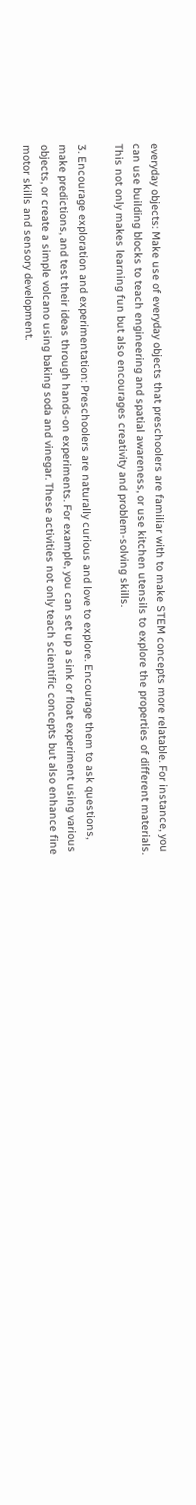everyday objects: Make use of everyday objects that preschoolers are familiar with to make STEM concepts more relatable. For instance, you can use building blocks to teach engineering and spatial awareness, or use kitchen utensils to explore the properties of different materials. This not only makes learning fun but also encourages creativity and problem-solving skills.

3. Encourage exploration and experimentation: Preschoolers are naturally curious and love to explore. Encourage them to ask questions, make predictions, and test their ideas through hands-on experiments. For example, you can set up a sink or float experiment using various objects, or create a simple volcano using baking soda and vinegar. These activities not only teach scientific concepts but also enhance fine motor skills and sensory development.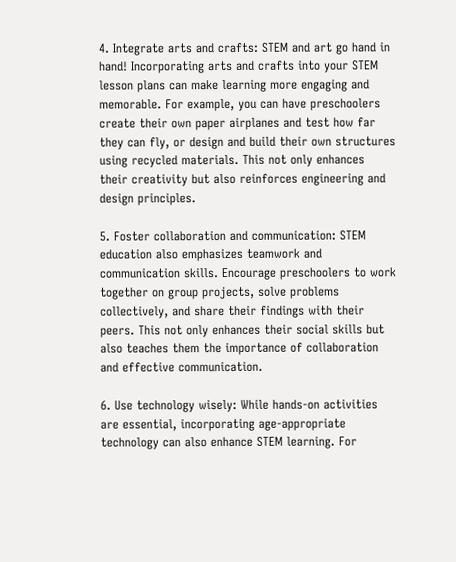4. Integrate arts and crafts: STEM and art go hand in hand! Incorporating arts and crafts into your STEM lesson plans can make learning more engaging and memorable. For example, you can have preschoolers create their own paper airplanes and test how far they can fly, or design and build their own structures using recycled materials. This not only enhances their creativity but also reinforces engineering and design principles.

5. Foster collaboration and communication: STEM education also emphasizes teamwork and communication skills. Encourage preschoolers to work together on group projects, solve problems collectively, and share their findings with their peers. This not only enhances their social skills but also teaches them the importance of collaboration and effective communication.

6. Use technology wisely: While hands-on activities are essential, incorporating age-appropriate technology can also enhance STEM learning. For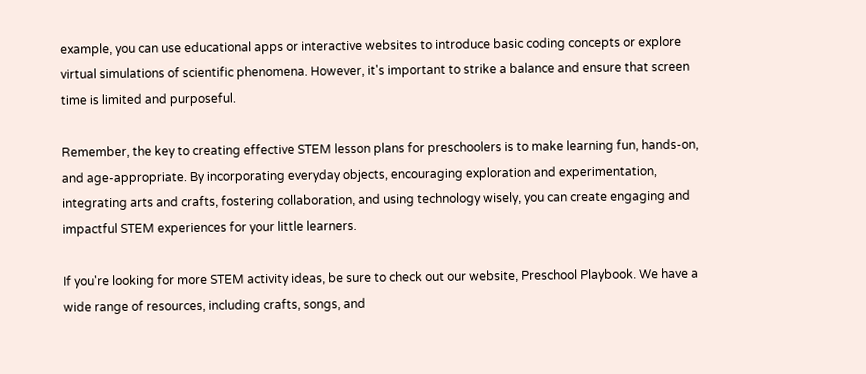example, you can use educational apps or interactive websites to introduce basic coding concepts or explore virtual simulations of scientific phenomena. However, it's important to strike a balance and ensure that screen time is limited and purposeful.

Remember, the key to creating effective STEM lesson plans for preschoolers is to make learning fun, hands-on, and age-appropriate. By incorporating everyday objects, encouraging exploration and experimentation, integrating arts and crafts, fostering collaboration, and using technology wisely, you can create engaging and impactful STEM experiences for your little learners.

If you're looking for more STEM activity ideas, be sure to check out our website, Preschool Playbook. We have a wide range of resources, including crafts, songs, and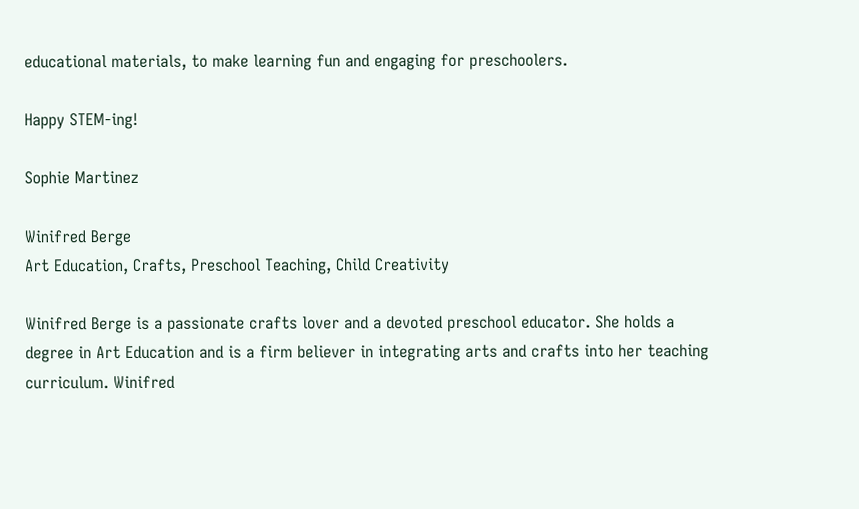educational materials, to make learning fun and engaging for preschoolers.

Happy STEM-ing!

Sophie Martinez

Winifred Berge
Art Education, Crafts, Preschool Teaching, Child Creativity

Winifred Berge is a passionate crafts lover and a devoted preschool educator. She holds a degree in Art Education and is a firm believer in integrating arts and crafts into her teaching curriculum. Winifred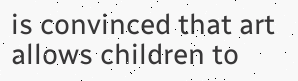is convinced that art allows children to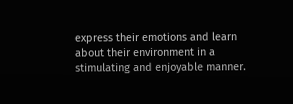express their emotions and learn about their environment in a stimulating and enjoyable manner.